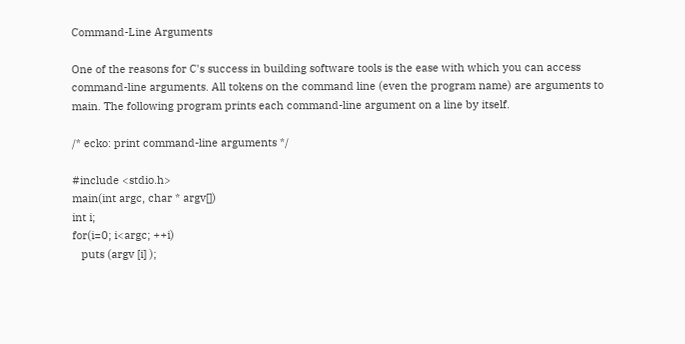Command-Line Arguments

One of the reasons for C's success in building software tools is the ease with which you can access command-line arguments. All tokens on the command line (even the program name) are arguments to main. The following program prints each command-line argument on a line by itself.

/* ecko: print command-line arguments */

#include <stdio.h>
main(int argc, char * argv[])
int i;
for(i=0; i<argc; ++i)
   puts (argv [i] );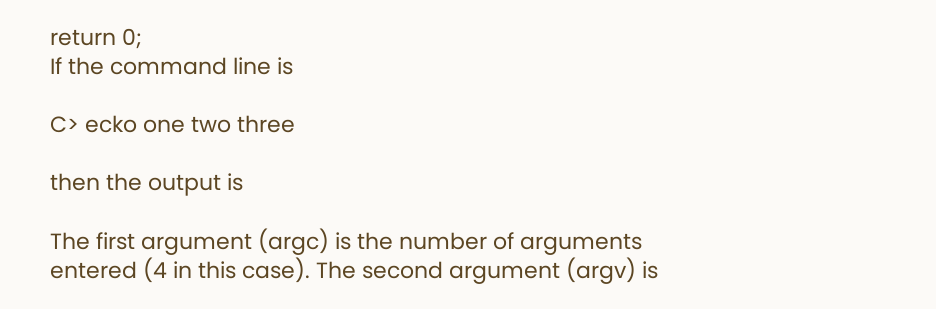return 0;
If the command line is

C> ecko one two three

then the output is

The first argument (argc) is the number of arguments entered (4 in this case). The second argument (argv) is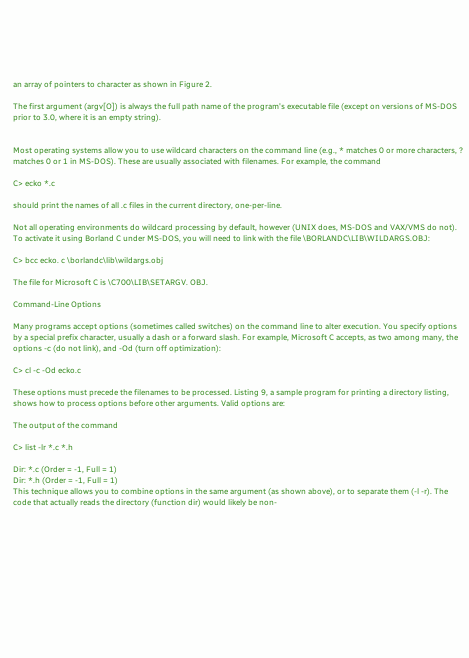an array of pointers to character as shown in Figure 2.

The first argument (argv[O]) is always the full path name of the program's executable file (except on versions of MS-DOS prior to 3.0, where it is an empty string).


Most operating systems allow you to use wildcard characters on the command line (e.g., * matches 0 or more characters, ? matches 0 or 1 in MS-DOS). These are usually associated with filenames. For example, the command

C> ecko *.c

should print the names of all .c files in the current directory, one-per-line.

Not all operating environments do wildcard processing by default, however (UNIX does, MS-DOS and VAX/VMS do not). To activate it using Borland C under MS-DOS, you will need to link with the file \BORLANDC\LIB\WILDARGS.OBJ:

C> bcc ecko. c \borlandc\lib\wildargs.obj

The file for Microsoft C is \C700\LIB\SETARGV. OBJ.

Command-Line Options

Many programs accept options (sometimes called switches) on the command line to alter execution. You specify options by a special prefix character, usually a dash or a forward slash. For example, Microsoft C accepts, as two among many, the options -c (do not link), and -Od (turn off optimization):

C> cl -c -Od ecko.c

These options must precede the filenames to be processed. Listing 9, a sample program for printing a directory listing, shows how to process options before other arguments. Valid options are:

The output of the command

C> list -lr *.c *.h

Dir: *.c (Order = -1, Full = 1)
Dir: *.h (Order = -1, Full = 1)
This technique allows you to combine options in the same argument (as shown above), or to separate them (-l -r). The code that actually reads the directory (function dir) would likely be non-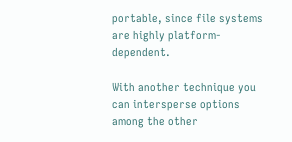portable, since file systems are highly platform-dependent.

With another technique you can intersperse options among the other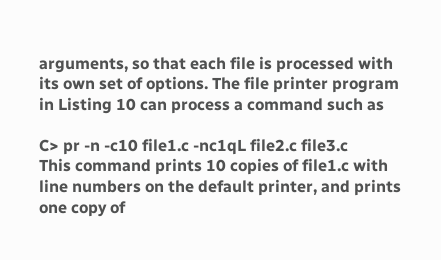arguments, so that each file is processed with its own set of options. The file printer program in Listing 10 can process a command such as

C> pr -n -c10 file1.c -nc1qL file2.c file3.c
This command prints 10 copies of file1.c with line numbers on the default printer, and prints one copy of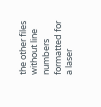the other files without line numbers formatted for a laser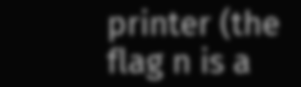printer (the flag n is a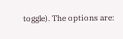toggle). The options are: